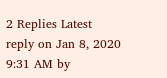2 Replies Latest reply on Jan 8, 2020 9:31 AM by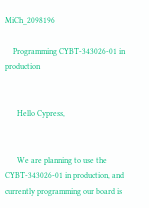MiCh_2098196

    Programming CYBT-343026-01 in production


      Hello Cypress,


      We are planning to use the CYBT-343026-01 in production, and currently programming our board is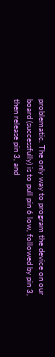problematic. The only way to program the device on our board (successfully) is to pull pin 6 low, followed by pin 3, then release pin 3, and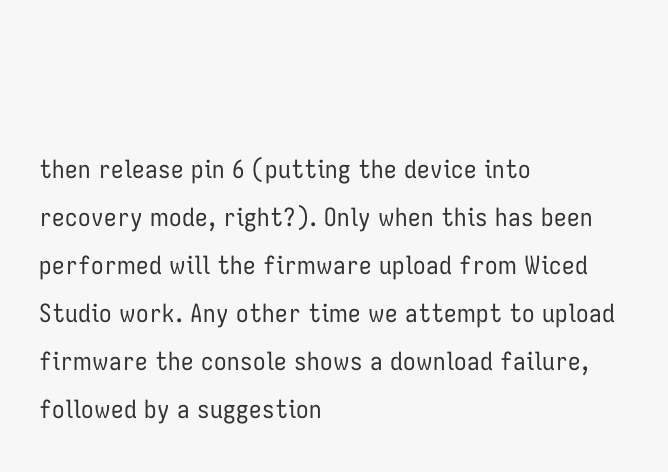then release pin 6 (putting the device into recovery mode, right?). Only when this has been performed will the firmware upload from Wiced Studio work. Any other time we attempt to upload firmware the console shows a download failure, followed by a suggestion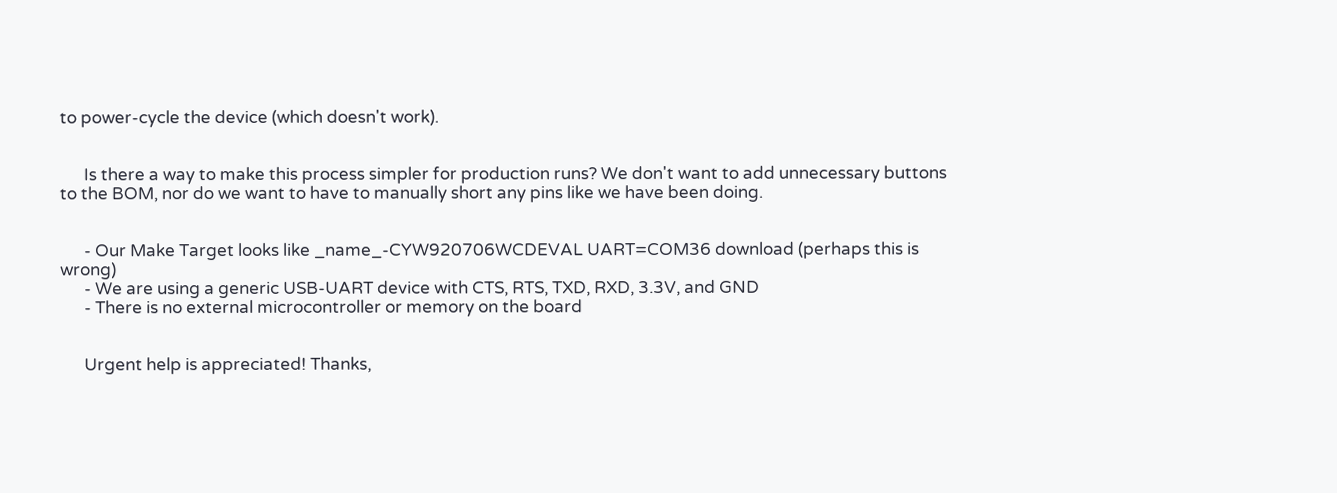to power-cycle the device (which doesn't work).


      Is there a way to make this process simpler for production runs? We don't want to add unnecessary buttons to the BOM, nor do we want to have to manually short any pins like we have been doing.


      - Our Make Target looks like _name_-CYW920706WCDEVAL UART=COM36 download (perhaps this is wrong)
      - We are using a generic USB-UART device with CTS, RTS, TXD, RXD, 3.3V, and GND
      - There is no external microcontroller or memory on the board


      Urgent help is appreciated! Thanks,